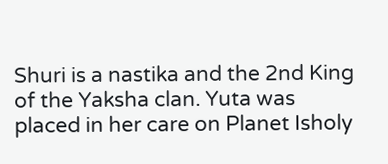Shuri is a nastika and the 2nd King of the Yaksha clan. Yuta was placed in her care on Planet Isholy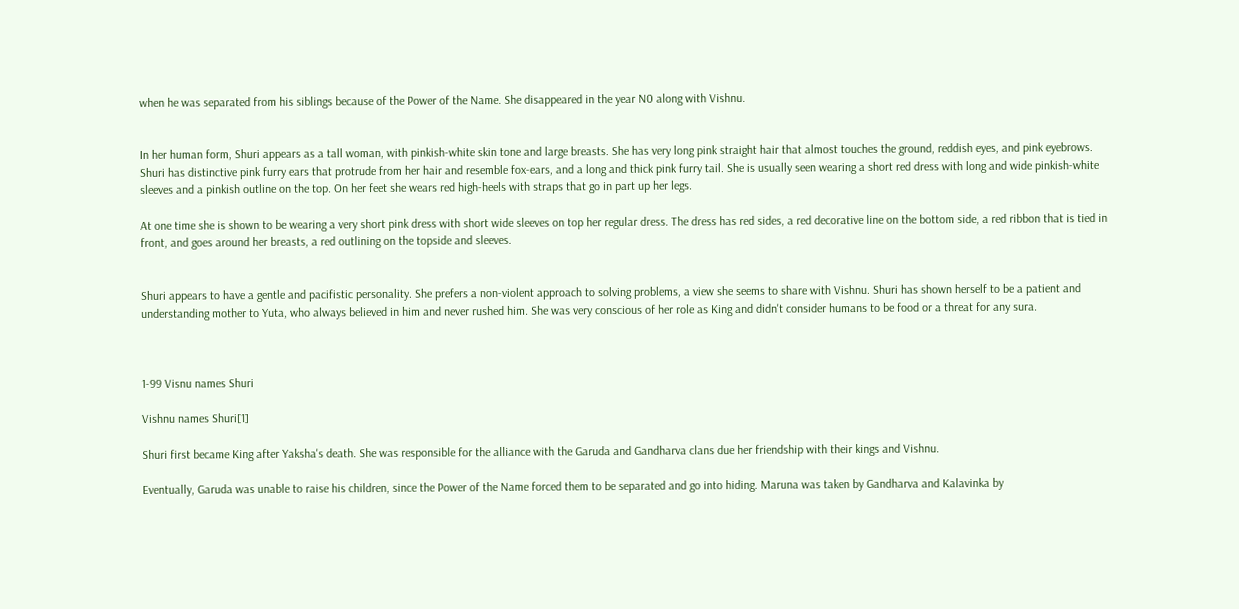when he was separated from his siblings because of the Power of the Name. She disappeared in the year N0 along with Vishnu.


In her human form, Shuri appears as a tall woman, with pinkish-white skin tone and large breasts. She has very long pink straight hair that almost touches the ground, reddish eyes, and pink eyebrows. Shuri has distinctive pink furry ears that protrude from her hair and resemble fox-ears, and a long and thick pink furry tail. She is usually seen wearing a short red dress with long and wide pinkish-white sleeves and a pinkish outline on the top. On her feet she wears red high-heels with straps that go in part up her legs.

At one time she is shown to be wearing a very short pink dress with short wide sleeves on top her regular dress. The dress has red sides, a red decorative line on the bottom side, a red ribbon that is tied in front, and goes around her breasts, a red outlining on the topside and sleeves.


Shuri appears to have a gentle and pacifistic personality. She prefers a non-violent approach to solving problems, a view she seems to share with Vishnu. Shuri has shown herself to be a patient and understanding mother to Yuta, who always believed in him and never rushed him. She was very conscious of her role as King and didn't consider humans to be food or a threat for any sura.



1-99 Visnu names Shuri

Vishnu names Shuri[1]

Shuri first became King after Yaksha's death. She was responsible for the alliance with the Garuda and Gandharva clans due her friendship with their kings and Vishnu.

Eventually, Garuda was unable to raise his children, since the Power of the Name forced them to be separated and go into hiding. Maruna was taken by Gandharva and Kalavinka by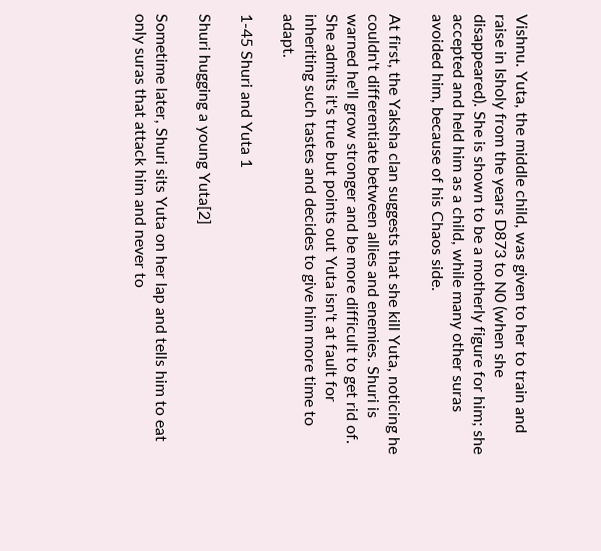Vishnu. Yuta, the middle child, was given to her to train and raise in Isholy from the years D873 to N0 (when she disappeared). She is shown to be a motherly figure for him; she accepted and held him as a child, while many other suras avoided him, because of his Chaos side.

At first, the Yaksha clan suggests that she kill Yuta, noticing he couldn't differentiate between allies and enemies. Shuri is warned he'll grow stronger and be more difficult to get rid of. She admits it's true but points out Yuta isn't at fault for inheriting such tastes and decides to give him more time to adapt.

1-45 Shuri and Yuta 1

Shuri hugging a young Yuta[2]

Sometime later, Shuri sits Yuta on her lap and tells him to eat only suras that attack him and never to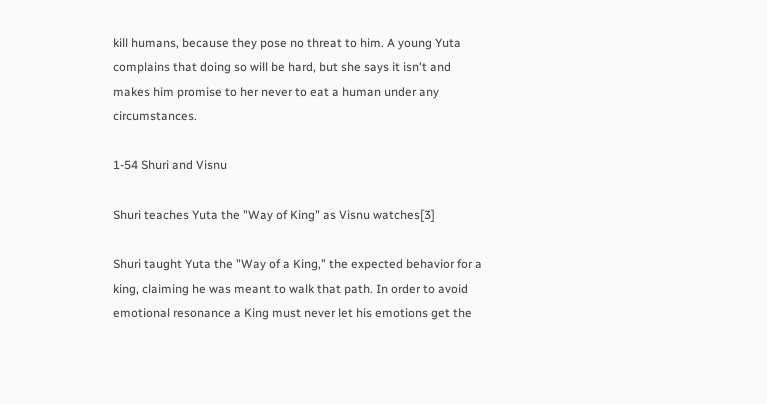kill humans, because they pose no threat to him. A young Yuta complains that doing so will be hard, but she says it isn't and makes him promise to her never to eat a human under any circumstances.

1-54 Shuri and Visnu

Shuri teaches Yuta the "Way of King" as Visnu watches[3]

Shuri taught Yuta the "Way of a King," the expected behavior for a king, claiming he was meant to walk that path. In order to avoid emotional resonance a King must never let his emotions get the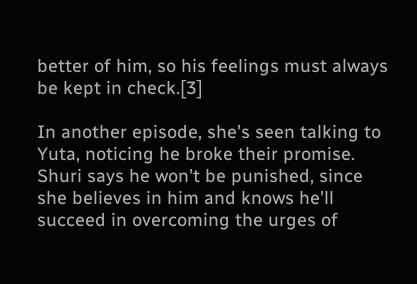better of him, so his feelings must always be kept in check.[3]

In another episode, she's seen talking to Yuta, noticing he broke their promise. Shuri says he won't be punished, since she believes in him and knows he'll succeed in overcoming the urges of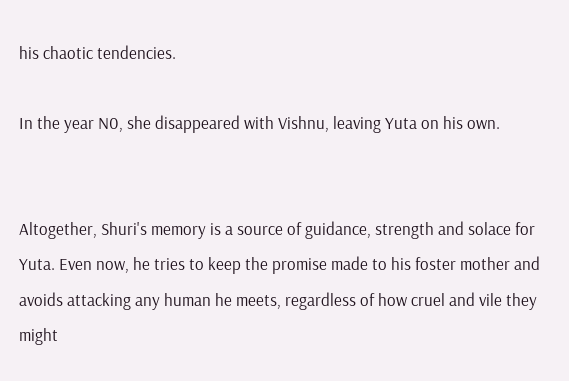his chaotic tendencies.

In the year N0, she disappeared with Vishnu, leaving Yuta on his own.


Altogether, Shuri's memory is a source of guidance, strength and solace for Yuta. Even now, he tries to keep the promise made to his foster mother and avoids attacking any human he meets, regardless of how cruel and vile they might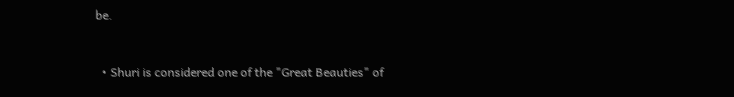be.


  • Shuri is considered one of the "Great Beauties" of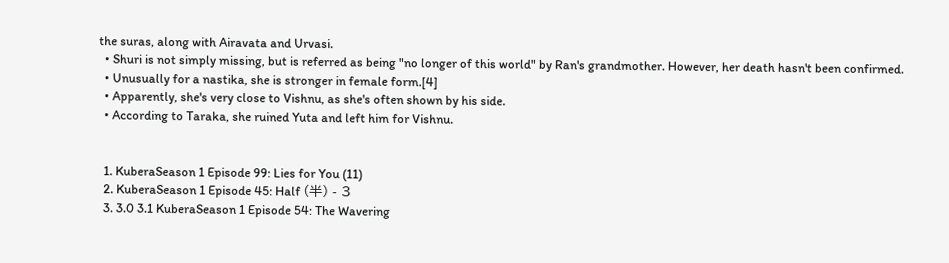the suras, along with Airavata and Urvasi.
  • Shuri is not simply missing, but is referred as being "no longer of this world" by Ran's grandmother. However, her death hasn't been confirmed.
  • Unusually for a nastika, she is stronger in female form.[4]
  • Apparently, she's very close to Vishnu, as she's often shown by his side.
  • According to Taraka, she ruined Yuta and left him for Vishnu.


  1. KuberaSeason 1 Episode 99: Lies for You (11)
  2. KuberaSeason 1 Episode 45: Half (半) - 3
  3. 3.0 3.1 KuberaSeason 1 Episode 54: The Wavering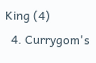King (4)
  4. Currygom's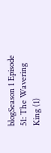blogSeason 1 Episode 51: The Wavering King (1)